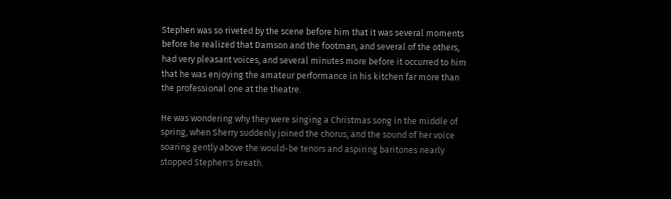Stephen was so riveted by the scene before him that it was several moments before he realized that Damson and the footman, and several of the others, had very pleasant voices, and several minutes more before it occurred to him that he was enjoying the amateur performance in his kitchen far more than the professional one at the theatre.

He was wondering why they were singing a Christmas song in the middle of spring, when Sherry suddenly joined the chorus, and the sound of her voice soaring gently above the would-be tenors and aspiring baritones nearly stopped Stephen's breath.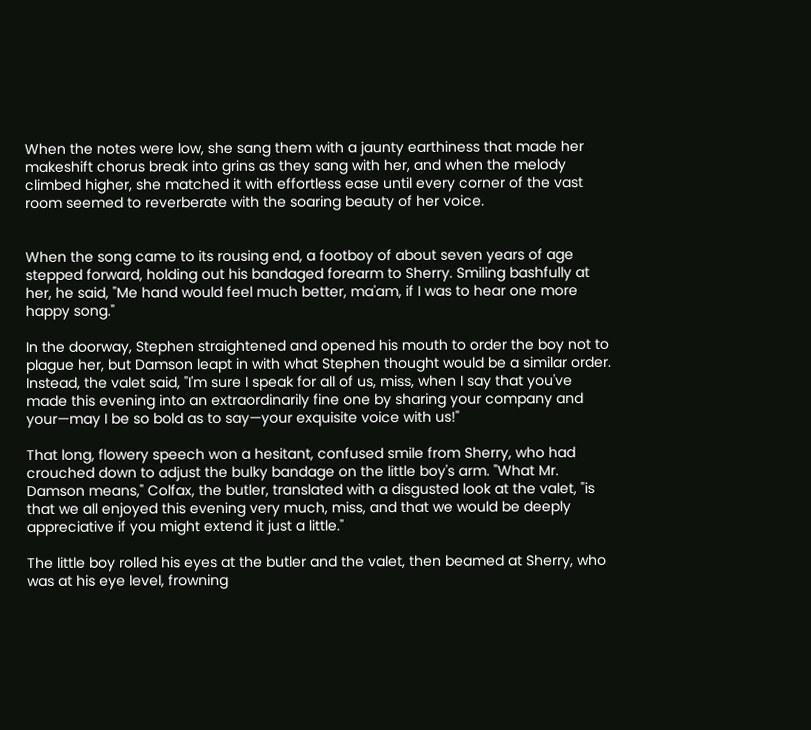When the notes were low, she sang them with a jaunty earthiness that made her makeshift chorus break into grins as they sang with her, and when the melody climbed higher, she matched it with effortless ease until every corner of the vast room seemed to reverberate with the soaring beauty of her voice.


When the song came to its rousing end, a footboy of about seven years of age stepped forward, holding out his bandaged forearm to Sherry. Smiling bashfully at her, he said, "Me hand would feel much better, ma'am, if I was to hear one more happy song."

In the doorway, Stephen straightened and opened his mouth to order the boy not to plague her, but Damson leapt in with what Stephen thought would be a similar order. Instead, the valet said, "I'm sure I speak for all of us, miss, when I say that you've made this evening into an extraordinarily fine one by sharing your company and your—may I be so bold as to say—your exquisite voice with us!"

That long, flowery speech won a hesitant, confused smile from Sherry, who had crouched down to adjust the bulky bandage on the little boy's arm. "What Mr. Damson means," Colfax, the butler, translated with a disgusted look at the valet, "is that we all enjoyed this evening very much, miss, and that we would be deeply appreciative if you might extend it just a little."

The little boy rolled his eyes at the butler and the valet, then beamed at Sherry, who was at his eye level, frowning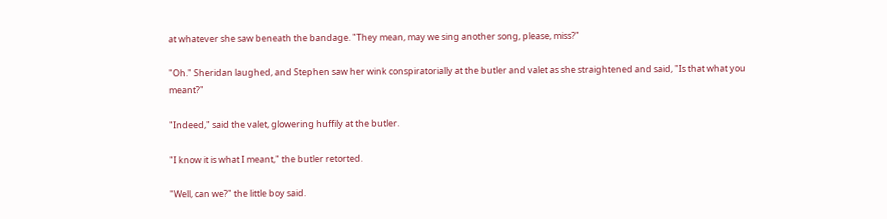at whatever she saw beneath the bandage. "They mean, may we sing another song, please, miss?"

"Oh." Sheridan laughed, and Stephen saw her wink conspiratorially at the butler and valet as she straightened and said, "Is that what you meant?"

"Indeed," said the valet, glowering huffily at the butler.

"I know it is what I meant," the butler retorted.

"Well, can we?" the little boy said.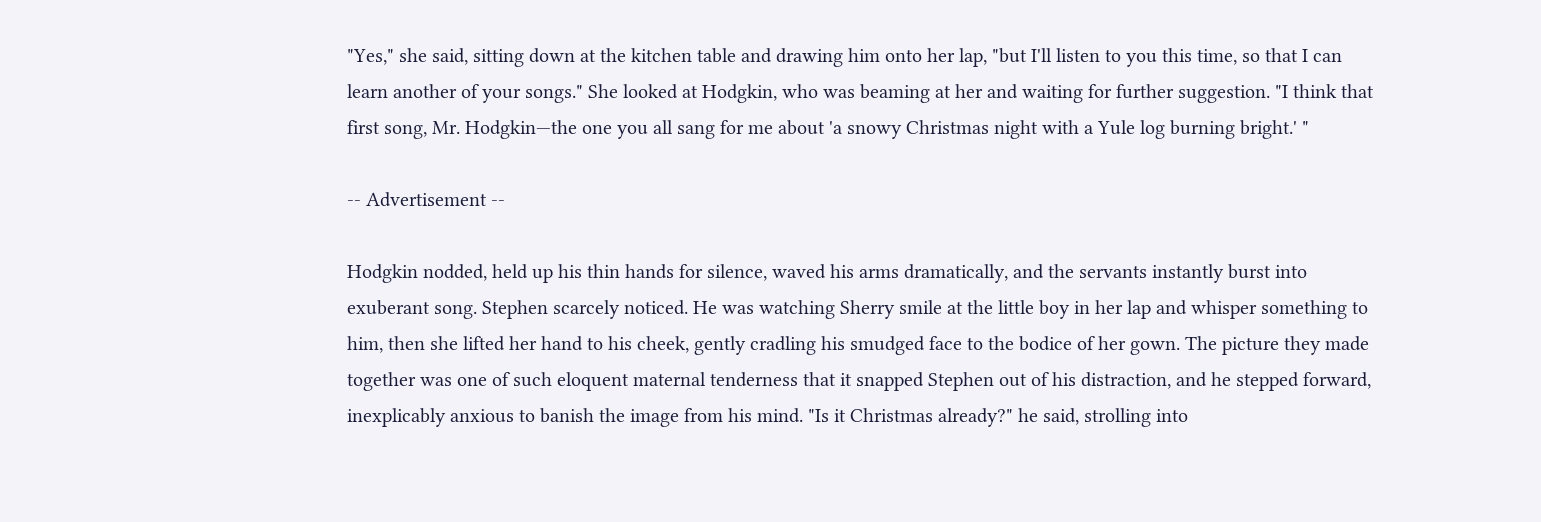"Yes," she said, sitting down at the kitchen table and drawing him onto her lap, "but I'll listen to you this time, so that I can learn another of your songs." She looked at Hodgkin, who was beaming at her and waiting for further suggestion. "I think that first song, Mr. Hodgkin—the one you all sang for me about 'a snowy Christmas night with a Yule log burning bright.' "

-- Advertisement --

Hodgkin nodded, held up his thin hands for silence, waved his arms dramatically, and the servants instantly burst into exuberant song. Stephen scarcely noticed. He was watching Sherry smile at the little boy in her lap and whisper something to him, then she lifted her hand to his cheek, gently cradling his smudged face to the bodice of her gown. The picture they made together was one of such eloquent maternal tenderness that it snapped Stephen out of his distraction, and he stepped forward, inexplicably anxious to banish the image from his mind. "Is it Christmas already?" he said, strolling into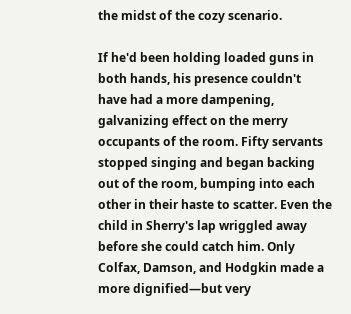the midst of the cozy scenario.

If he'd been holding loaded guns in both hands, his presence couldn't have had a more dampening, galvanizing effect on the merry occupants of the room. Fifty servants stopped singing and began backing out of the room, bumping into each other in their haste to scatter. Even the child in Sherry's lap wriggled away before she could catch him. Only Colfax, Damson, and Hodgkin made a more dignified—but very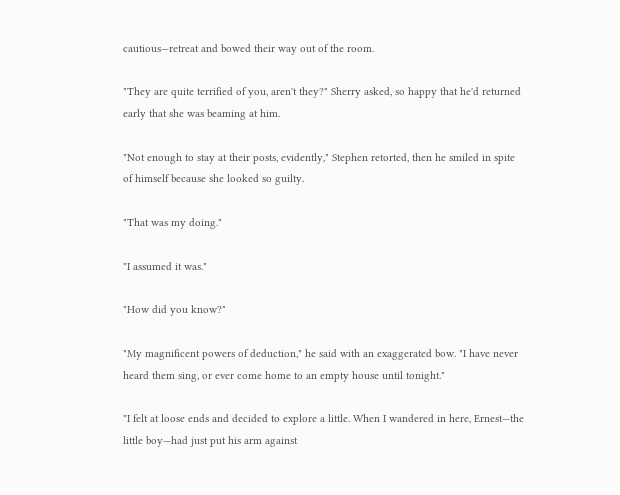cautious—retreat and bowed their way out of the room.

"They are quite terrified of you, aren't they?" Sherry asked, so happy that he'd returned early that she was beaming at him.

"Not enough to stay at their posts, evidently," Stephen retorted, then he smiled in spite of himself because she looked so guilty.

"That was my doing."

"I assumed it was."

"How did you know?"

"My magnificent powers of deduction," he said with an exaggerated bow. "I have never heard them sing, or ever come home to an empty house until tonight."

"I felt at loose ends and decided to explore a little. When I wandered in here, Ernest—the little boy—had just put his arm against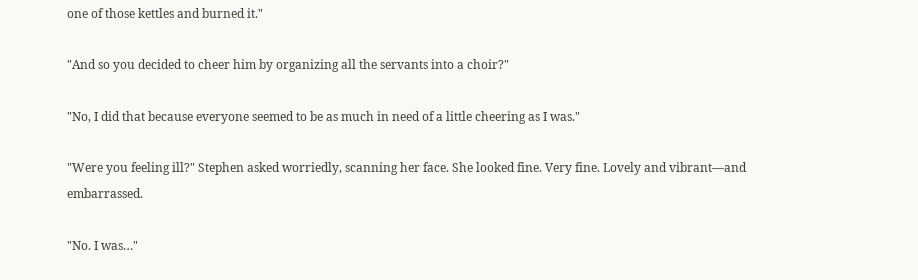one of those kettles and burned it."

"And so you decided to cheer him by organizing all the servants into a choir?"

"No, I did that because everyone seemed to be as much in need of a little cheering as I was."

"Were you feeling ill?" Stephen asked worriedly, scanning her face. She looked fine. Very fine. Lovely and vibrant—and embarrassed.

"No. I was…"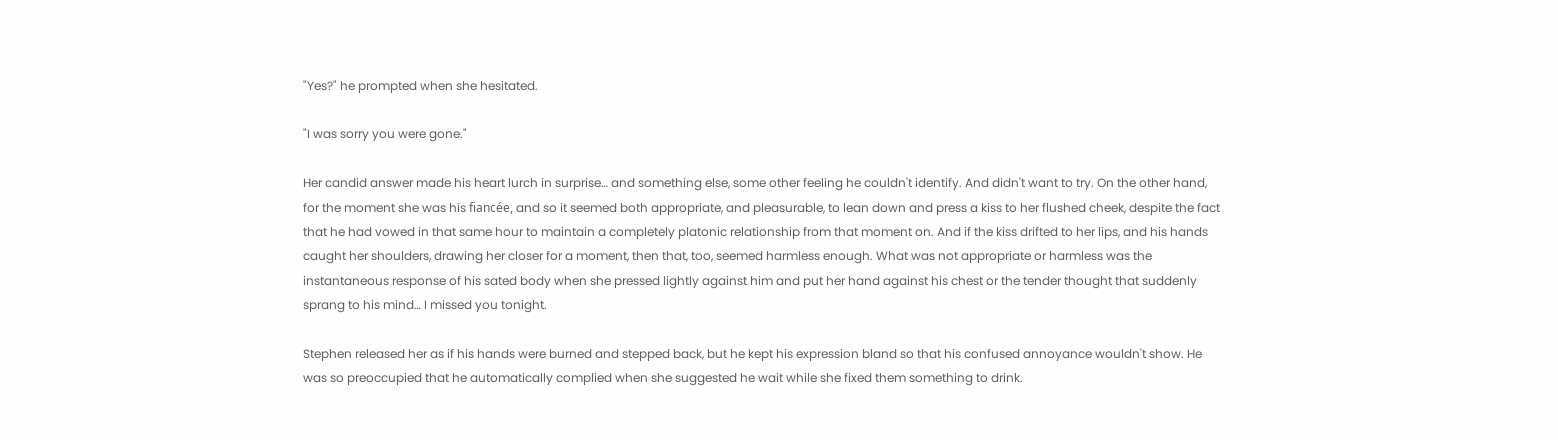"Yes?" he prompted when she hesitated.

"I was sorry you were gone."

Her candid answer made his heart lurch in surprise… and something else, some other feeling he couldn't identify. And didn't want to try. On the other hand, for the moment she was his fiancée, and so it seemed both appropriate, and pleasurable, to lean down and press a kiss to her flushed cheek, despite the fact that he had vowed in that same hour to maintain a completely platonic relationship from that moment on. And if the kiss drifted to her lips, and his hands caught her shoulders, drawing her closer for a moment, then that, too, seemed harmless enough. What was not appropriate or harmless was the instantaneous response of his sated body when she pressed lightly against him and put her hand against his chest or the tender thought that suddenly sprang to his mind… I missed you tonight.

Stephen released her as if his hands were burned and stepped back, but he kept his expression bland so that his confused annoyance wouldn't show. He was so preoccupied that he automatically complied when she suggested he wait while she fixed them something to drink.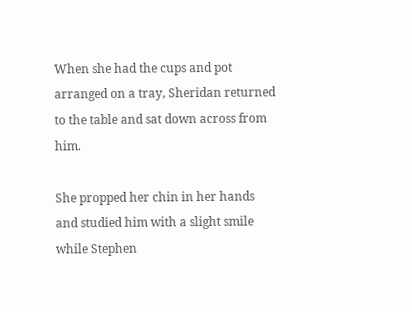When she had the cups and pot arranged on a tray, Sheridan returned to the table and sat down across from him.

She propped her chin in her hands and studied him with a slight smile while Stephen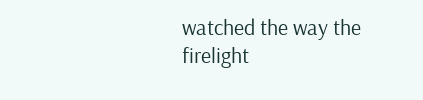watched the way the firelight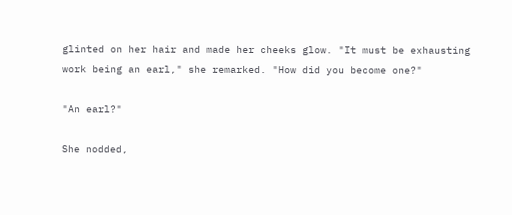glinted on her hair and made her cheeks glow. "It must be exhausting work being an earl," she remarked. "How did you become one?"

"An earl?"

She nodded,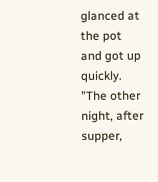glanced at the pot and got up quickly. "The other night, after supper,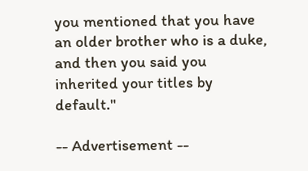you mentioned that you have an older brother who is a duke, and then you said you inherited your titles by default."

-- Advertisement --